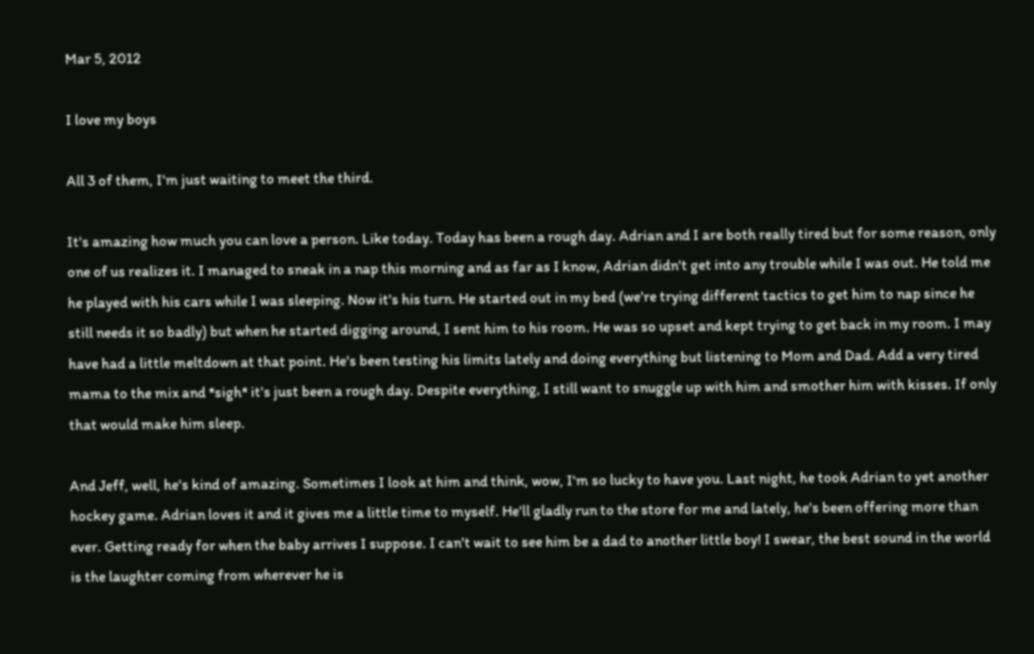Mar 5, 2012

I love my boys

All 3 of them, I'm just waiting to meet the third.

It's amazing how much you can love a person. Like today. Today has been a rough day. Adrian and I are both really tired but for some reason, only one of us realizes it. I managed to sneak in a nap this morning and as far as I know, Adrian didn't get into any trouble while I was out. He told me he played with his cars while I was sleeping. Now it's his turn. He started out in my bed (we're trying different tactics to get him to nap since he still needs it so badly) but when he started digging around, I sent him to his room. He was so upset and kept trying to get back in my room. I may have had a little meltdown at that point. He's been testing his limits lately and doing everything but listening to Mom and Dad. Add a very tired mama to the mix and *sigh* it's just been a rough day. Despite everything, I still want to snuggle up with him and smother him with kisses. If only that would make him sleep.

And Jeff, well, he's kind of amazing. Sometimes I look at him and think, wow, I'm so lucky to have you. Last night, he took Adrian to yet another hockey game. Adrian loves it and it gives me a little time to myself. He'll gladly run to the store for me and lately, he's been offering more than ever. Getting ready for when the baby arrives I suppose. I can't wait to see him be a dad to another little boy! I swear, the best sound in the world is the laughter coming from wherever he is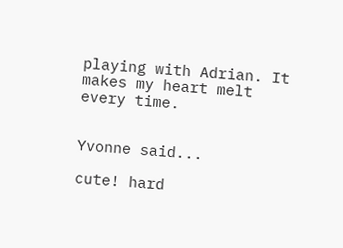playing with Adrian. It makes my heart melt every time.


Yvonne said...

cute! hard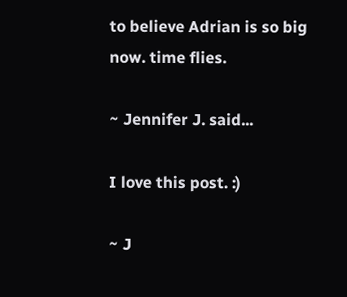to believe Adrian is so big now. time flies.

~ Jennifer J. said...

I love this post. :)

~ J